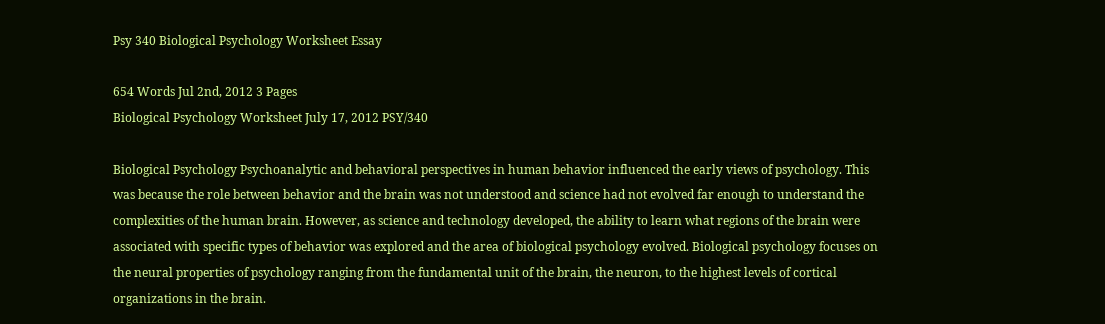Psy 340 Biological Psychology Worksheet Essay

654 Words Jul 2nd, 2012 3 Pages
Biological Psychology Worksheet July 17, 2012 PSY/340

Biological Psychology Psychoanalytic and behavioral perspectives in human behavior influenced the early views of psychology. This was because the role between behavior and the brain was not understood and science had not evolved far enough to understand the complexities of the human brain. However, as science and technology developed, the ability to learn what regions of the brain were associated with specific types of behavior was explored and the area of biological psychology evolved. Biological psychology focuses on the neural properties of psychology ranging from the fundamental unit of the brain, the neuron, to the highest levels of cortical organizations in the brain.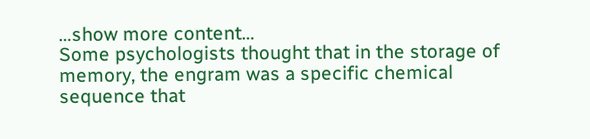…show more content…
Some psychologists thought that in the storage of memory, the engram was a specific chemical sequence that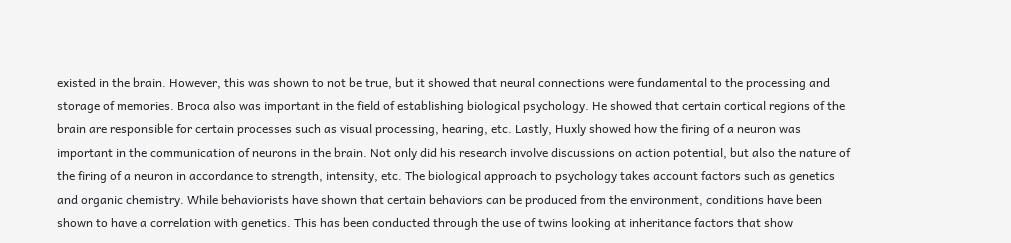existed in the brain. However, this was shown to not be true, but it showed that neural connections were fundamental to the processing and storage of memories. Broca also was important in the field of establishing biological psychology. He showed that certain cortical regions of the brain are responsible for certain processes such as visual processing, hearing, etc. Lastly, Huxly showed how the firing of a neuron was important in the communication of neurons in the brain. Not only did his research involve discussions on action potential, but also the nature of the firing of a neuron in accordance to strength, intensity, etc. The biological approach to psychology takes account factors such as genetics and organic chemistry. While behaviorists have shown that certain behaviors can be produced from the environment, conditions have been shown to have a correlation with genetics. This has been conducted through the use of twins looking at inheritance factors that show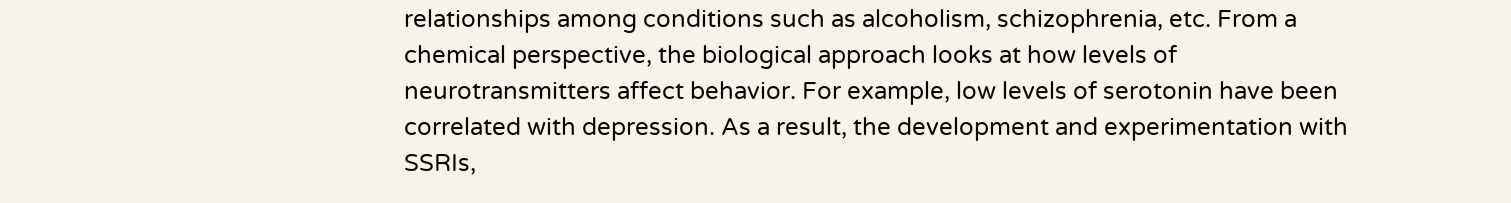relationships among conditions such as alcoholism, schizophrenia, etc. From a chemical perspective, the biological approach looks at how levels of neurotransmitters affect behavior. For example, low levels of serotonin have been correlated with depression. As a result, the development and experimentation with SSRIs,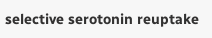selective serotonin reuptake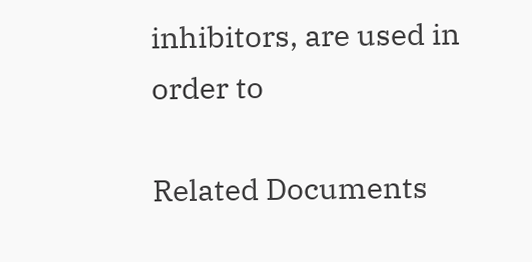inhibitors, are used in order to

Related Documents